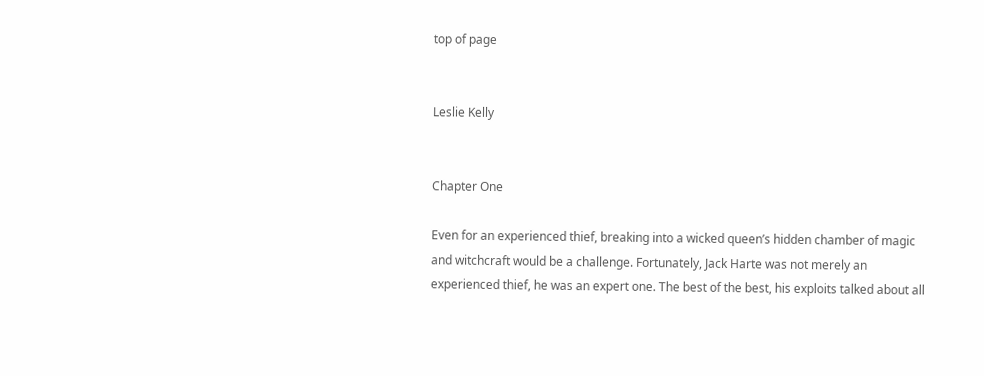top of page


Leslie Kelly


Chapter One

Even for an experienced thief, breaking into a wicked queen’s hidden chamber of magic and witchcraft would be a challenge. Fortunately, Jack Harte was not merely an experienced thief, he was an expert one. The best of the best, his exploits talked about all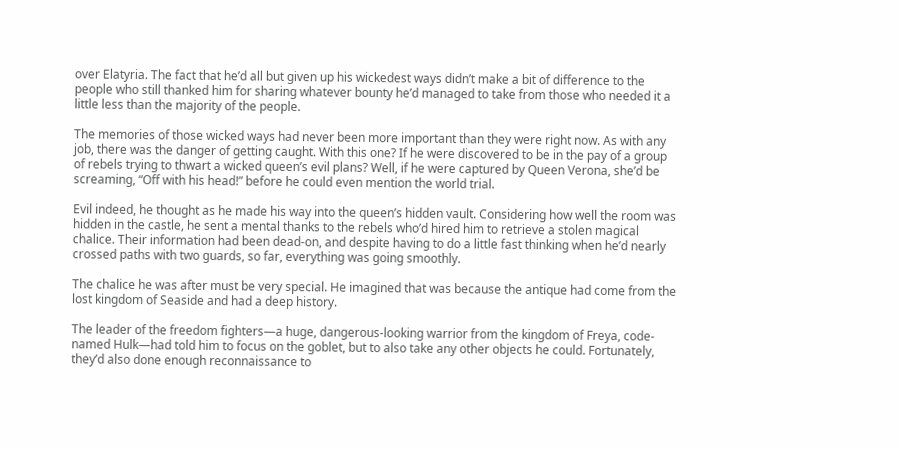over Elatyria. The fact that he’d all but given up his wickedest ways didn’t make a bit of difference to the people who still thanked him for sharing whatever bounty he’d managed to take from those who needed it a little less than the majority of the people.

The memories of those wicked ways had never been more important than they were right now. As with any job, there was the danger of getting caught. With this one? If he were discovered to be in the pay of a group of rebels trying to thwart a wicked queen’s evil plans? Well, if he were captured by Queen Verona, she’d be screaming, “Off with his head!” before he could even mention the world trial.

Evil indeed, he thought as he made his way into the queen’s hidden vault. Considering how well the room was hidden in the castle, he sent a mental thanks to the rebels who’d hired him to retrieve a stolen magical chalice. Their information had been dead-on, and despite having to do a little fast thinking when he’d nearly crossed paths with two guards, so far, everything was going smoothly.

The chalice he was after must be very special. He imagined that was because the antique had come from the lost kingdom of Seaside and had a deep history.

The leader of the freedom fighters—a huge, dangerous-looking warrior from the kingdom of Freya, code-named Hulk—had told him to focus on the goblet, but to also take any other objects he could. Fortunately, they’d also done enough reconnaissance to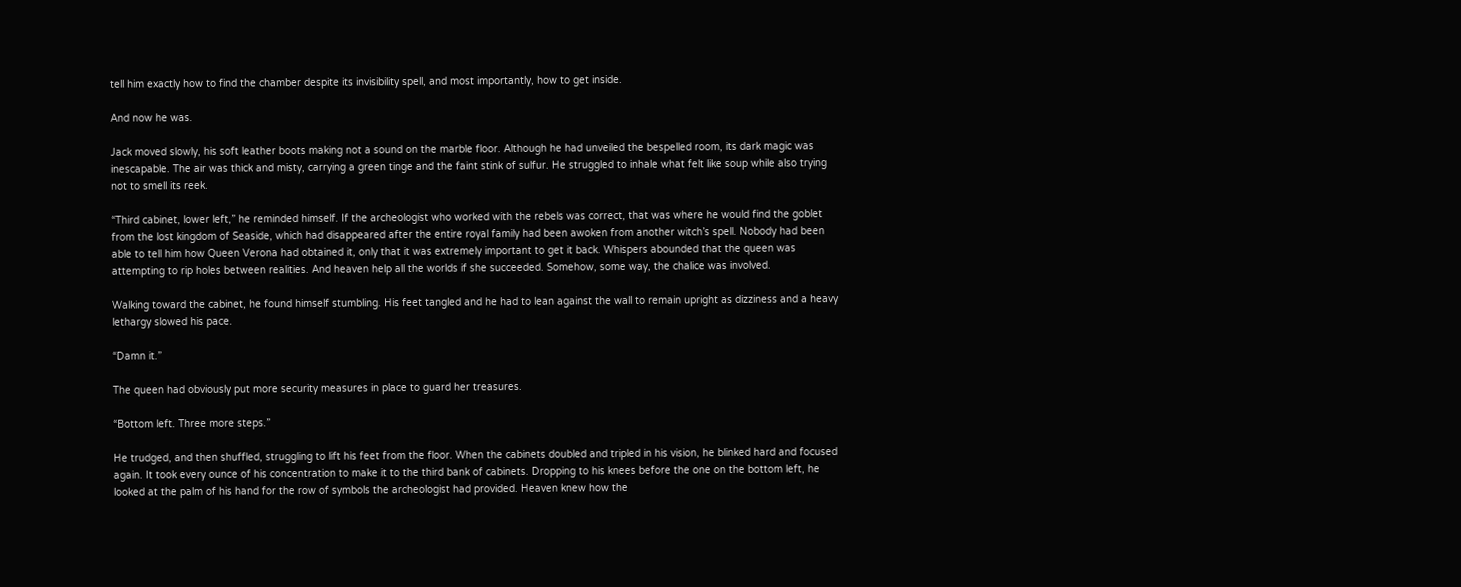tell him exactly how to find the chamber despite its invisibility spell, and most importantly, how to get inside.

And now he was.

Jack moved slowly, his soft leather boots making not a sound on the marble floor. Although he had unveiled the bespelled room, its dark magic was inescapable. The air was thick and misty, carrying a green tinge and the faint stink of sulfur. He struggled to inhale what felt like soup while also trying not to smell its reek.

“Third cabinet, lower left,” he reminded himself. If the archeologist who worked with the rebels was correct, that was where he would find the goblet from the lost kingdom of Seaside, which had disappeared after the entire royal family had been awoken from another witch’s spell. Nobody had been able to tell him how Queen Verona had obtained it, only that it was extremely important to get it back. Whispers abounded that the queen was attempting to rip holes between realities. And heaven help all the worlds if she succeeded. Somehow, some way, the chalice was involved.

Walking toward the cabinet, he found himself stumbling. His feet tangled and he had to lean against the wall to remain upright as dizziness and a heavy lethargy slowed his pace.

“Damn it.”

The queen had obviously put more security measures in place to guard her treasures.

“Bottom left. Three more steps.”

He trudged, and then shuffled, struggling to lift his feet from the floor. When the cabinets doubled and tripled in his vision, he blinked hard and focused again. It took every ounce of his concentration to make it to the third bank of cabinets. Dropping to his knees before the one on the bottom left, he looked at the palm of his hand for the row of symbols the archeologist had provided. Heaven knew how the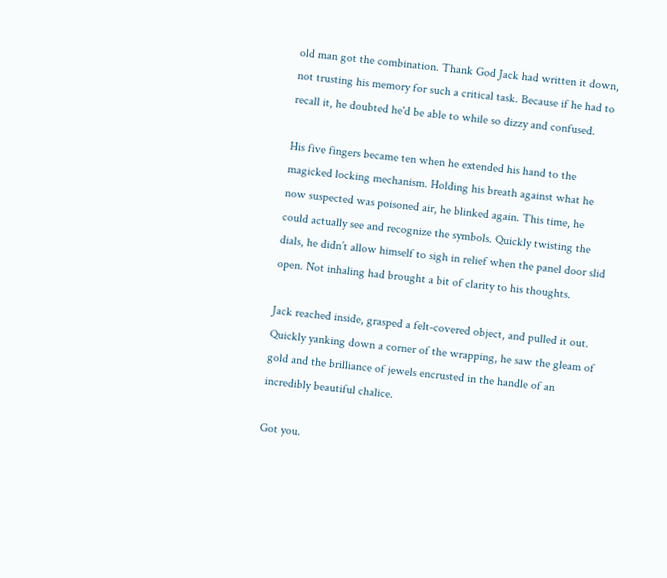old man got the combination. Thank God Jack had written it down, not trusting his memory for such a critical task. Because if he had to recall it, he doubted he'd be able to while so dizzy and confused.

His five fingers became ten when he extended his hand to the magicked locking mechanism. Holding his breath against what he now suspected was poisoned air, he blinked again. This time, he could actually see and recognize the symbols. Quickly twisting the dials, he didn’t allow himself to sigh in relief when the panel door slid open. Not inhaling had brought a bit of clarity to his thoughts.

Jack reached inside, grasped a felt-covered object, and pulled it out. Quickly yanking down a corner of the wrapping, he saw the gleam of gold and the brilliance of jewels encrusted in the handle of an incredibly beautiful chalice.

Got you.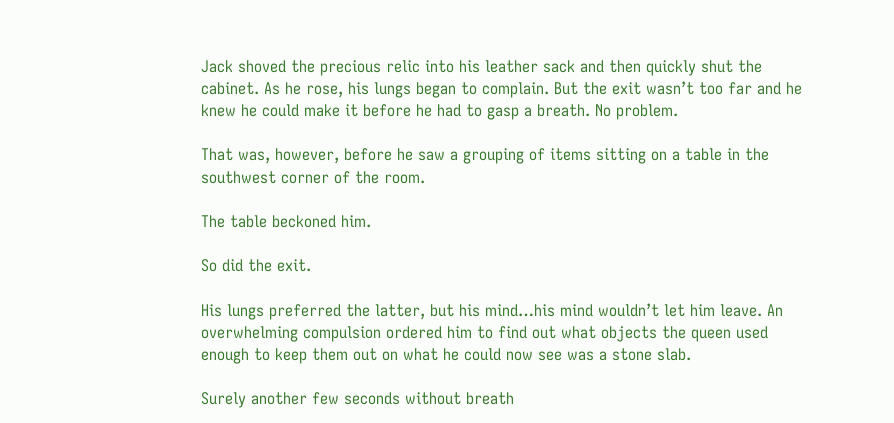Jack shoved the precious relic into his leather sack and then quickly shut the cabinet. As he rose, his lungs began to complain. But the exit wasn’t too far and he knew he could make it before he had to gasp a breath. No problem.

That was, however, before he saw a grouping of items sitting on a table in the southwest corner of the room.

The table beckoned him.

So did the exit.

His lungs preferred the latter, but his mind…his mind wouldn’t let him leave. An overwhelming compulsion ordered him to find out what objects the queen used enough to keep them out on what he could now see was a stone slab.

Surely another few seconds without breath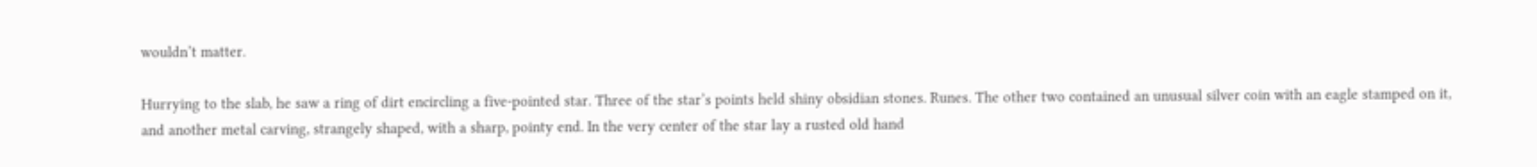wouldn’t matter.

Hurrying to the slab, he saw a ring of dirt encircling a five-pointed star. Three of the star’s points held shiny obsidian stones. Runes. The other two contained an unusual silver coin with an eagle stamped on it, and another metal carving, strangely shaped, with a sharp, pointy end. In the very center of the star lay a rusted old hand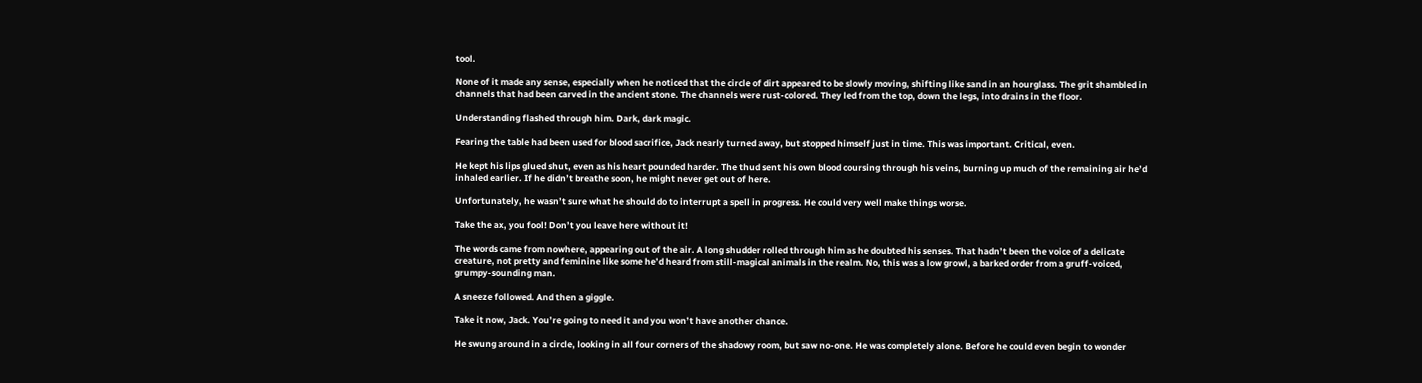tool.

None of it made any sense, especially when he noticed that the circle of dirt appeared to be slowly moving, shifting like sand in an hourglass. The grit shambled in channels that had been carved in the ancient stone. The channels were rust-colored. They led from the top, down the legs, into drains in the floor.

Understanding flashed through him. Dark, dark magic.

Fearing the table had been used for blood sacrifice, Jack nearly turned away, but stopped himself just in time. This was important. Critical, even.

He kept his lips glued shut, even as his heart pounded harder. The thud sent his own blood coursing through his veins, burning up much of the remaining air he’d inhaled earlier. If he didn’t breathe soon, he might never get out of here.

Unfortunately, he wasn’t sure what he should do to interrupt a spell in progress. He could very well make things worse.

Take the ax, you fool! Don’t you leave here without it!

The words came from nowhere, appearing out of the air. A long shudder rolled through him as he doubted his senses. That hadn’t been the voice of a delicate creature, not pretty and feminine like some he’d heard from still-magical animals in the realm. No, this was a low growl, a barked order from a gruff-voiced, grumpy-sounding man.

A sneeze followed. And then a giggle.

Take it now, Jack. You’re going to need it and you won’t have another chance.

He swung around in a circle, looking in all four corners of the shadowy room, but saw no-one. He was completely alone. Before he could even begin to wonder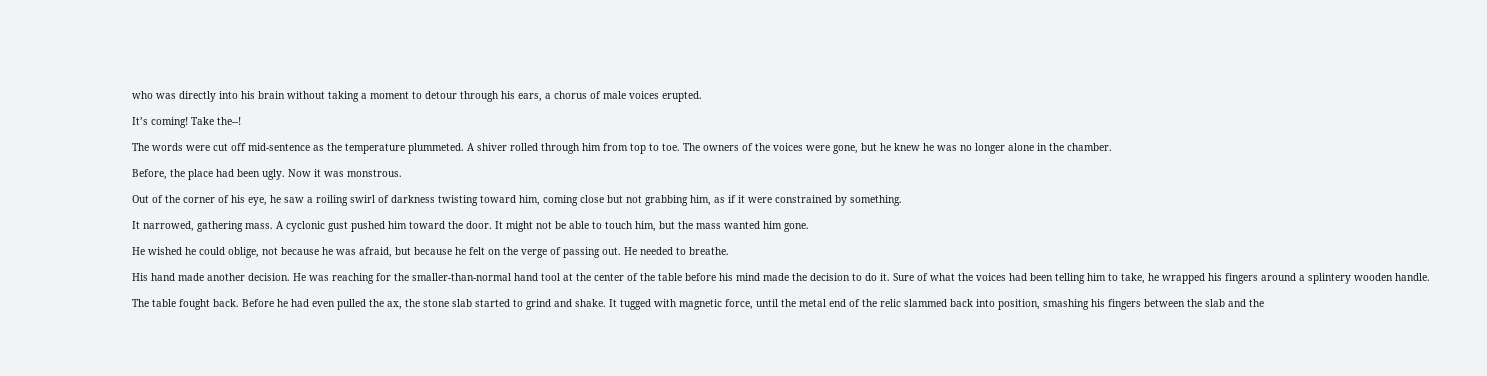who was directly into his brain without taking a moment to detour through his ears, a chorus of male voices erupted.

It’s coming! Take the--!

The words were cut off mid-sentence as the temperature plummeted. A shiver rolled through him from top to toe. The owners of the voices were gone, but he knew he was no longer alone in the chamber.

Before, the place had been ugly. Now it was monstrous.

Out of the corner of his eye, he saw a roiling swirl of darkness twisting toward him, coming close but not grabbing him, as if it were constrained by something.

It narrowed, gathering mass. A cyclonic gust pushed him toward the door. It might not be able to touch him, but the mass wanted him gone.

He wished he could oblige, not because he was afraid, but because he felt on the verge of passing out. He needed to breathe.

His hand made another decision. He was reaching for the smaller-than-normal hand tool at the center of the table before his mind made the decision to do it. Sure of what the voices had been telling him to take, he wrapped his fingers around a splintery wooden handle.

The table fought back. Before he had even pulled the ax, the stone slab started to grind and shake. It tugged with magnetic force, until the metal end of the relic slammed back into position, smashing his fingers between the slab and the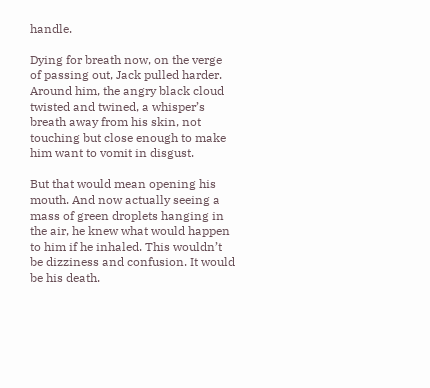handle.

Dying for breath now, on the verge of passing out, Jack pulled harder. Around him, the angry black cloud twisted and twined, a whisper’s breath away from his skin, not touching but close enough to make him want to vomit in disgust.

But that would mean opening his mouth. And now actually seeing a mass of green droplets hanging in the air, he knew what would happen to him if he inhaled. This wouldn’t be dizziness and confusion. It would be his death.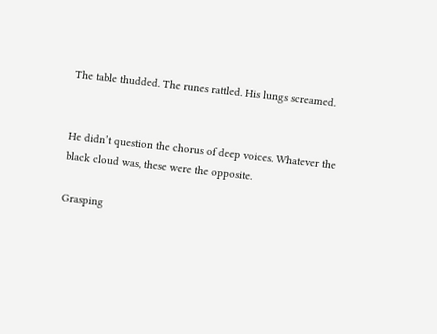The table thudded. The runes rattled. His lungs screamed.


He didn’t question the chorus of deep voices. Whatever the black cloud was, these were the opposite.

Grasping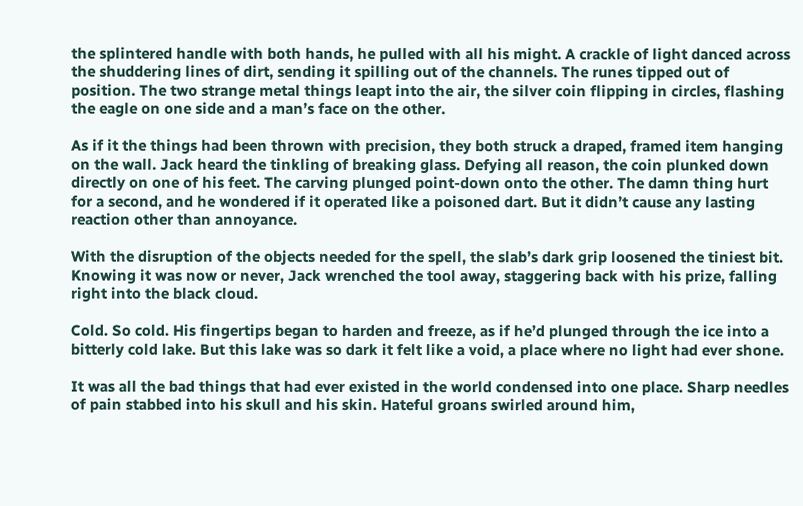the splintered handle with both hands, he pulled with all his might. A crackle of light danced across the shuddering lines of dirt, sending it spilling out of the channels. The runes tipped out of position. The two strange metal things leapt into the air, the silver coin flipping in circles, flashing the eagle on one side and a man’s face on the other.

As if it the things had been thrown with precision, they both struck a draped, framed item hanging on the wall. Jack heard the tinkling of breaking glass. Defying all reason, the coin plunked down directly on one of his feet. The carving plunged point-down onto the other. The damn thing hurt for a second, and he wondered if it operated like a poisoned dart. But it didn’t cause any lasting reaction other than annoyance.

With the disruption of the objects needed for the spell, the slab’s dark grip loosened the tiniest bit. Knowing it was now or never, Jack wrenched the tool away, staggering back with his prize, falling right into the black cloud.

Cold. So cold. His fingertips began to harden and freeze, as if he’d plunged through the ice into a bitterly cold lake. But this lake was so dark it felt like a void, a place where no light had ever shone.

It was all the bad things that had ever existed in the world condensed into one place. Sharp needles of pain stabbed into his skull and his skin. Hateful groans swirled around him,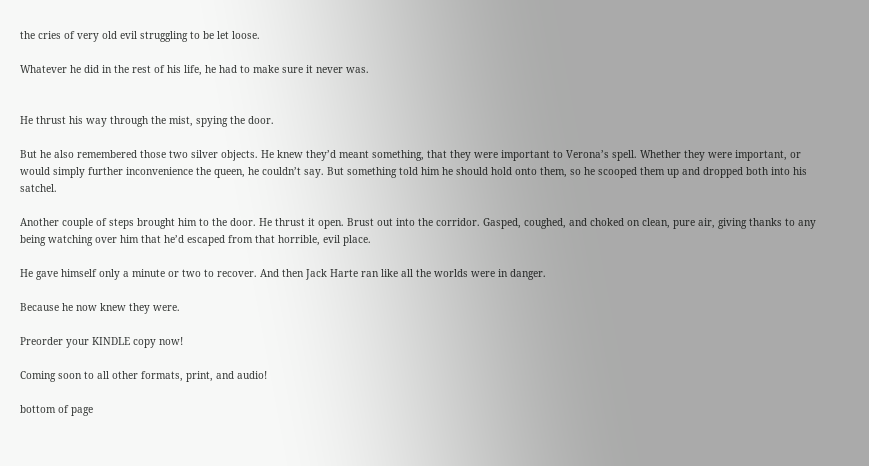the cries of very old evil struggling to be let loose.

Whatever he did in the rest of his life, he had to make sure it never was.


He thrust his way through the mist, spying the door.

But he also remembered those two silver objects. He knew they’d meant something, that they were important to Verona’s spell. Whether they were important, or would simply further inconvenience the queen, he couldn’t say. But something told him he should hold onto them, so he scooped them up and dropped both into his satchel.

Another couple of steps brought him to the door. He thrust it open. Brust out into the corridor. Gasped, coughed, and choked on clean, pure air, giving thanks to any being watching over him that he’d escaped from that horrible, evil place.

He gave himself only a minute or two to recover. And then Jack Harte ran like all the worlds were in danger.

Because he now knew they were.

Preorder your KINDLE copy now!

Coming soon to all other formats, print, and audio!

bottom of page